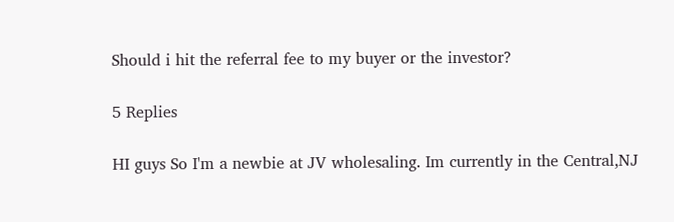Should i hit the referral fee to my buyer or the investor?

5 Replies

HI guys So I'm a newbie at JV wholesaling. Im currently in the Central,NJ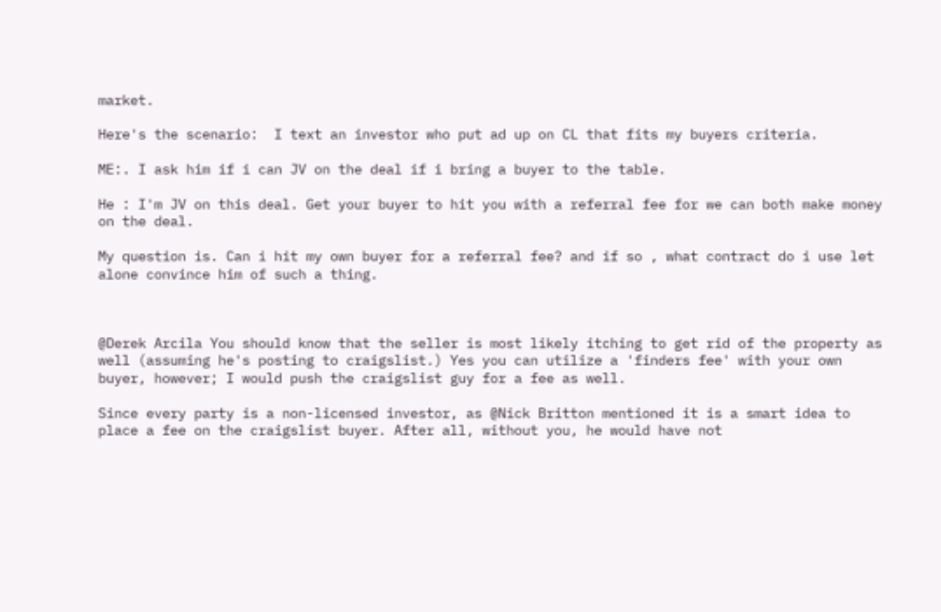market.

Here's the scenario:  I text an investor who put ad up on CL that fits my buyers criteria.

ME:. I ask him if i can JV on the deal if i bring a buyer to the table.

He : I'm JV on this deal. Get your buyer to hit you with a referral fee for we can both make money on the deal.

My question is. Can i hit my own buyer for a referral fee? and if so , what contract do i use let alone convince him of such a thing.



@Derek Arcila You should know that the seller is most likely itching to get rid of the property as well (assuming he's posting to craigslist.) Yes you can utilize a 'finders fee' with your own buyer, however; I would push the craigslist guy for a fee as well.

Since every party is a non-licensed investor, as @Nick Britton mentioned it is a smart idea to place a fee on the craigslist buyer. After all, without you, he would have not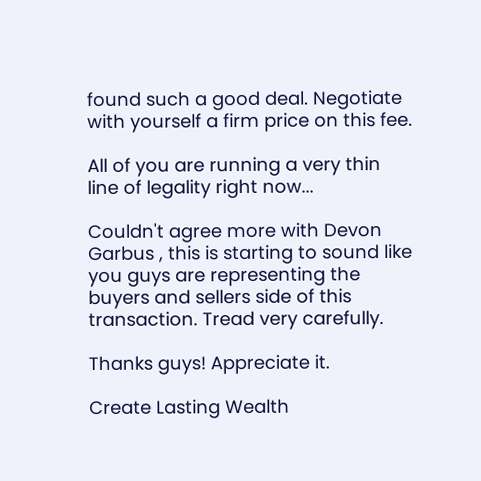found such a good deal. Negotiate with yourself a firm price on this fee.

All of you are running a very thin line of legality right now...

Couldn't agree more with Devon Garbus , this is starting to sound like you guys are representing the buyers and sellers side of this transaction. Tread very carefully.

Thanks guys! Appreciate it.

Create Lasting Wealth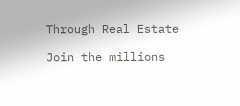Through Real Estate

Join the millions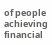of people achieving financial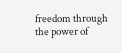freedom through the power of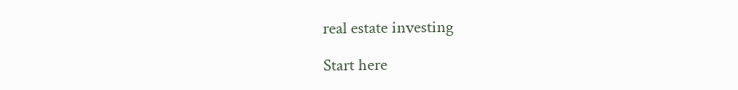real estate investing

Start here